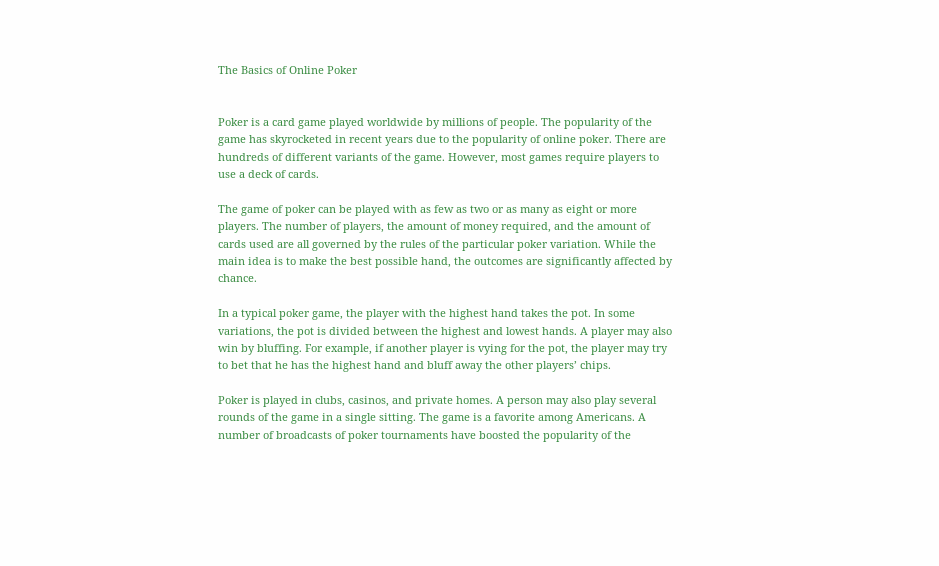The Basics of Online Poker


Poker is a card game played worldwide by millions of people. The popularity of the game has skyrocketed in recent years due to the popularity of online poker. There are hundreds of different variants of the game. However, most games require players to use a deck of cards.

The game of poker can be played with as few as two or as many as eight or more players. The number of players, the amount of money required, and the amount of cards used are all governed by the rules of the particular poker variation. While the main idea is to make the best possible hand, the outcomes are significantly affected by chance.

In a typical poker game, the player with the highest hand takes the pot. In some variations, the pot is divided between the highest and lowest hands. A player may also win by bluffing. For example, if another player is vying for the pot, the player may try to bet that he has the highest hand and bluff away the other players’ chips.

Poker is played in clubs, casinos, and private homes. A person may also play several rounds of the game in a single sitting. The game is a favorite among Americans. A number of broadcasts of poker tournaments have boosted the popularity of the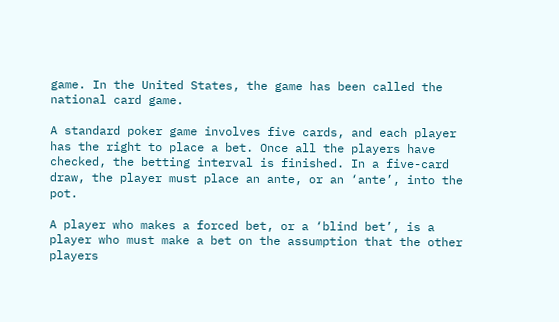game. In the United States, the game has been called the national card game.

A standard poker game involves five cards, and each player has the right to place a bet. Once all the players have checked, the betting interval is finished. In a five-card draw, the player must place an ante, or an ‘ante’, into the pot.

A player who makes a forced bet, or a ‘blind bet’, is a player who must make a bet on the assumption that the other players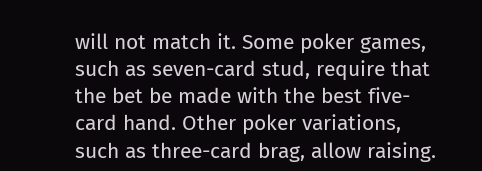will not match it. Some poker games, such as seven-card stud, require that the bet be made with the best five-card hand. Other poker variations, such as three-card brag, allow raising.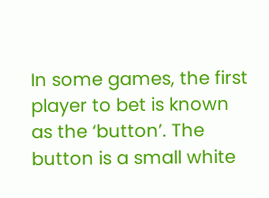In some games, the first player to bet is known as the ‘button’. The button is a small white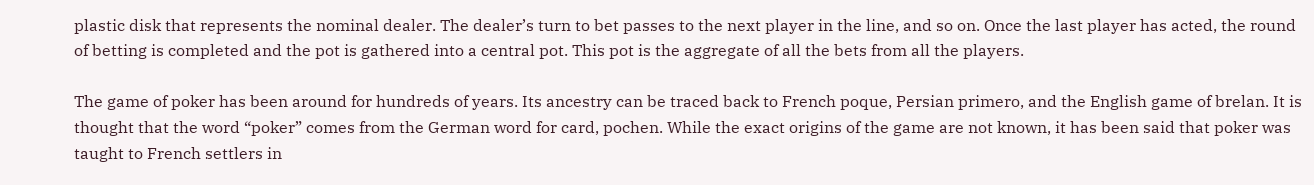plastic disk that represents the nominal dealer. The dealer’s turn to bet passes to the next player in the line, and so on. Once the last player has acted, the round of betting is completed and the pot is gathered into a central pot. This pot is the aggregate of all the bets from all the players.

The game of poker has been around for hundreds of years. Its ancestry can be traced back to French poque, Persian primero, and the English game of brelan. It is thought that the word “poker” comes from the German word for card, pochen. While the exact origins of the game are not known, it has been said that poker was taught to French settlers in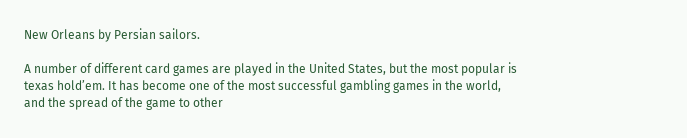New Orleans by Persian sailors.

A number of different card games are played in the United States, but the most popular is texas hold’em. It has become one of the most successful gambling games in the world, and the spread of the game to other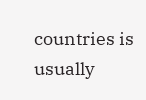countries is usually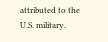attributed to the U.S. military.